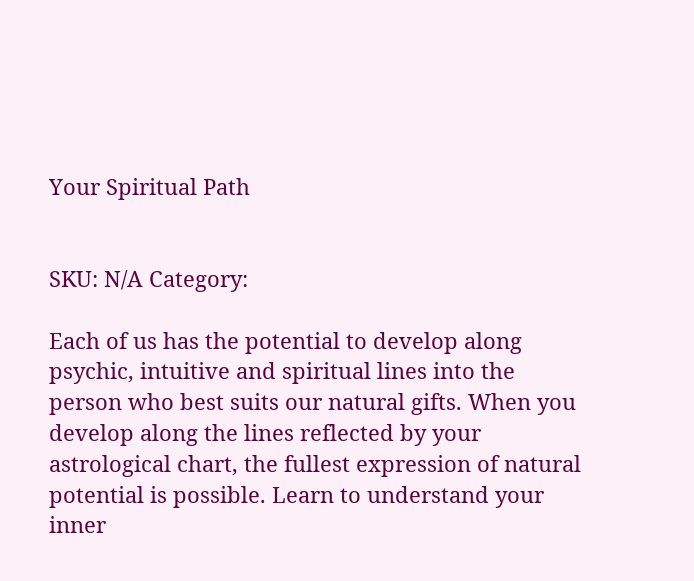Your Spiritual Path


SKU: N/A Category:

Each of us has the potential to develop along psychic, intuitive and spiritual lines into the person who best suits our natural gifts. When you develop along the lines reflected by your astrological chart, the fullest expression of natural potential is possible. Learn to understand your inner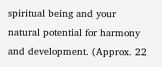spiritual being and your natural potential for harmony and development. (Approx. 22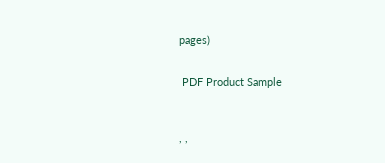pages)


 PDF Product Sample



, ,